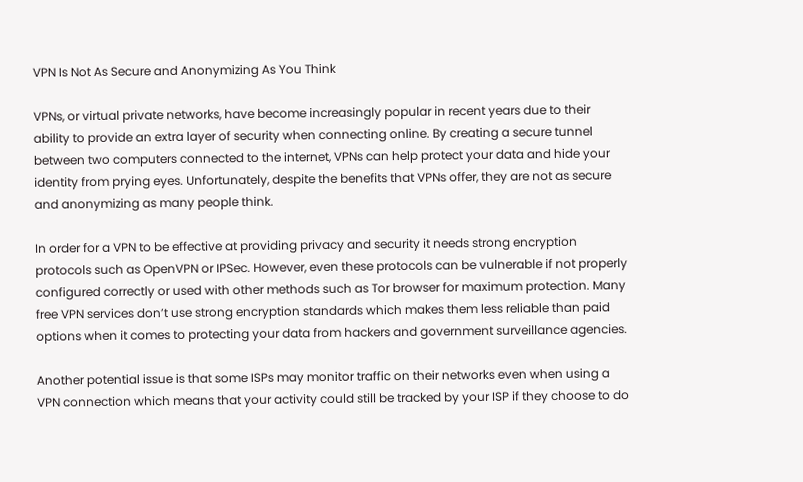VPN Is Not As Secure and Anonymizing As You Think

VPNs, or virtual private networks, have become increasingly popular in recent years due to their ability to provide an extra layer of security when connecting online. By creating a secure tunnel between two computers connected to the internet, VPNs can help protect your data and hide your identity from prying eyes. Unfortunately, despite the benefits that VPNs offer, they are not as secure and anonymizing as many people think.

In order for a VPN to be effective at providing privacy and security it needs strong encryption protocols such as OpenVPN or IPSec. However, even these protocols can be vulnerable if not properly configured correctly or used with other methods such as Tor browser for maximum protection. Many free VPN services don’t use strong encryption standards which makes them less reliable than paid options when it comes to protecting your data from hackers and government surveillance agencies.

Another potential issue is that some ISPs may monitor traffic on their networks even when using a VPN connection which means that your activity could still be tracked by your ISP if they choose to do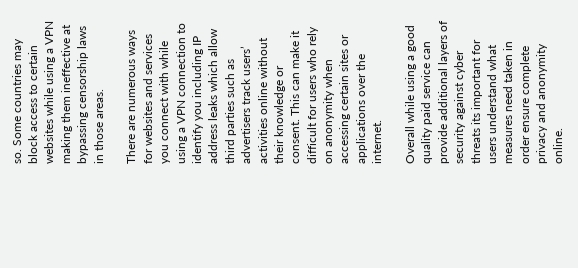so. Some countries may block access to certain websites while using a VPN making them ineffective at bypassing censorship laws in those areas.

There are numerous ways for websites and services you connect with while using a VPN connection to identify you including IP address leaks which allow third parties such as advertisers track users’ activities online without their knowledge or consent. This can make it difficult for users who rely on anonymity when accessing certain sites or applications over the internet.

Overall while using a good quality paid service can provide additional layers of security against cyber threats its important for users understand what measures need taken in order ensure complete privacy and anonymity online.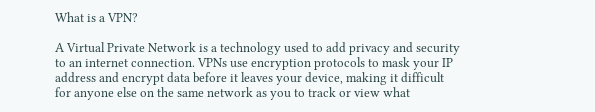What is a VPN?

A Virtual Private Network is a technology used to add privacy and security to an internet connection. VPNs use encryption protocols to mask your IP address and encrypt data before it leaves your device, making it difficult for anyone else on the same network as you to track or view what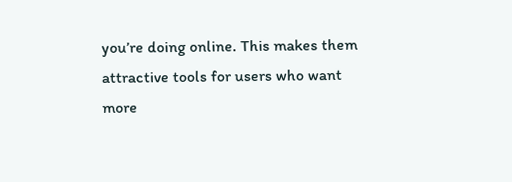you’re doing online. This makes them attractive tools for users who want more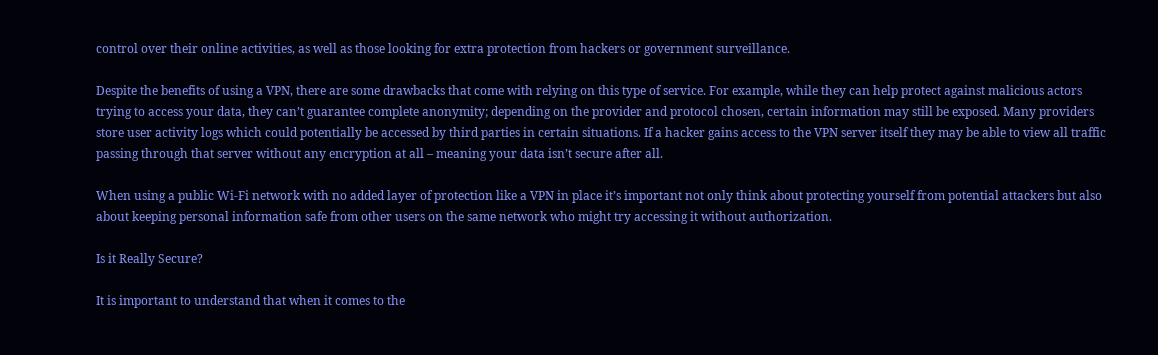control over their online activities, as well as those looking for extra protection from hackers or government surveillance.

Despite the benefits of using a VPN, there are some drawbacks that come with relying on this type of service. For example, while they can help protect against malicious actors trying to access your data, they can’t guarantee complete anonymity; depending on the provider and protocol chosen, certain information may still be exposed. Many providers store user activity logs which could potentially be accessed by third parties in certain situations. If a hacker gains access to the VPN server itself they may be able to view all traffic passing through that server without any encryption at all – meaning your data isn’t secure after all.

When using a public Wi-Fi network with no added layer of protection like a VPN in place it’s important not only think about protecting yourself from potential attackers but also about keeping personal information safe from other users on the same network who might try accessing it without authorization.

Is it Really Secure?

It is important to understand that when it comes to the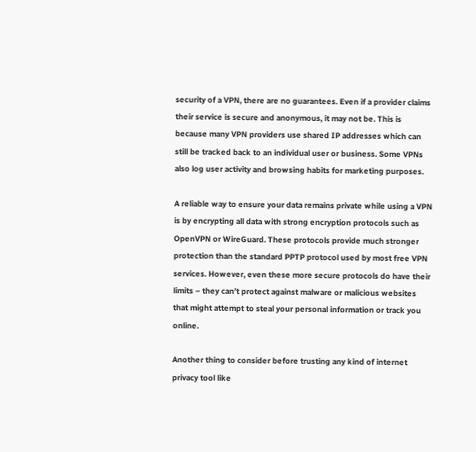security of a VPN, there are no guarantees. Even if a provider claims their service is secure and anonymous, it may not be. This is because many VPN providers use shared IP addresses which can still be tracked back to an individual user or business. Some VPNs also log user activity and browsing habits for marketing purposes.

A reliable way to ensure your data remains private while using a VPN is by encrypting all data with strong encryption protocols such as OpenVPN or WireGuard. These protocols provide much stronger protection than the standard PPTP protocol used by most free VPN services. However, even these more secure protocols do have their limits – they can’t protect against malware or malicious websites that might attempt to steal your personal information or track you online.

Another thing to consider before trusting any kind of internet privacy tool like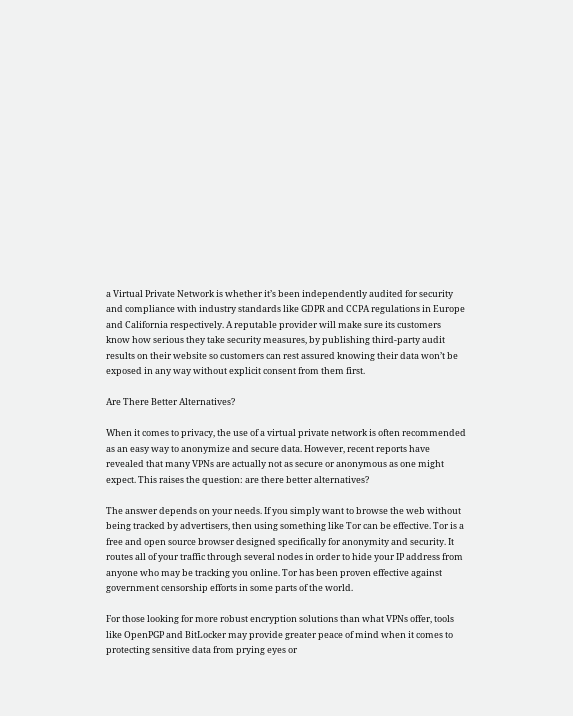a Virtual Private Network is whether it’s been independently audited for security and compliance with industry standards like GDPR and CCPA regulations in Europe and California respectively. A reputable provider will make sure its customers know how serious they take security measures, by publishing third-party audit results on their website so customers can rest assured knowing their data won’t be exposed in any way without explicit consent from them first.

Are There Better Alternatives?

When it comes to privacy, the use of a virtual private network is often recommended as an easy way to anonymize and secure data. However, recent reports have revealed that many VPNs are actually not as secure or anonymous as one might expect. This raises the question: are there better alternatives?

The answer depends on your needs. If you simply want to browse the web without being tracked by advertisers, then using something like Tor can be effective. Tor is a free and open source browser designed specifically for anonymity and security. It routes all of your traffic through several nodes in order to hide your IP address from anyone who may be tracking you online. Tor has been proven effective against government censorship efforts in some parts of the world.

For those looking for more robust encryption solutions than what VPNs offer, tools like OpenPGP and BitLocker may provide greater peace of mind when it comes to protecting sensitive data from prying eyes or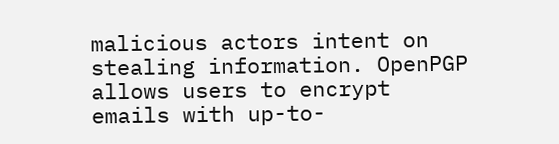malicious actors intent on stealing information. OpenPGP allows users to encrypt emails with up-to-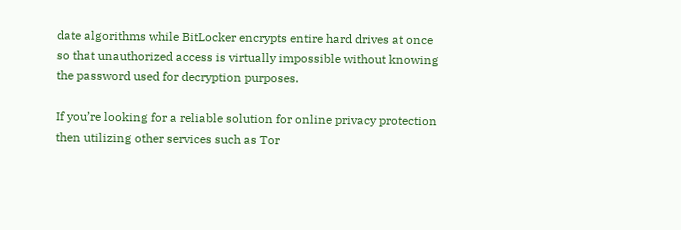date algorithms while BitLocker encrypts entire hard drives at once so that unauthorized access is virtually impossible without knowing the password used for decryption purposes.

If you’re looking for a reliable solution for online privacy protection then utilizing other services such as Tor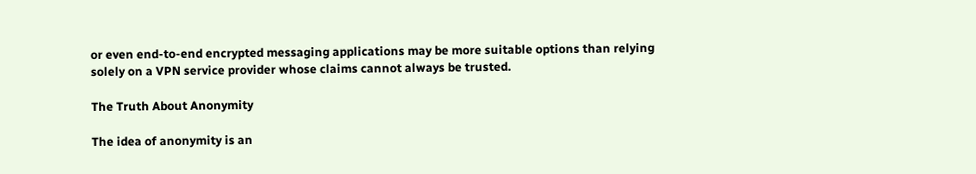or even end-to-end encrypted messaging applications may be more suitable options than relying solely on a VPN service provider whose claims cannot always be trusted.

The Truth About Anonymity

The idea of anonymity is an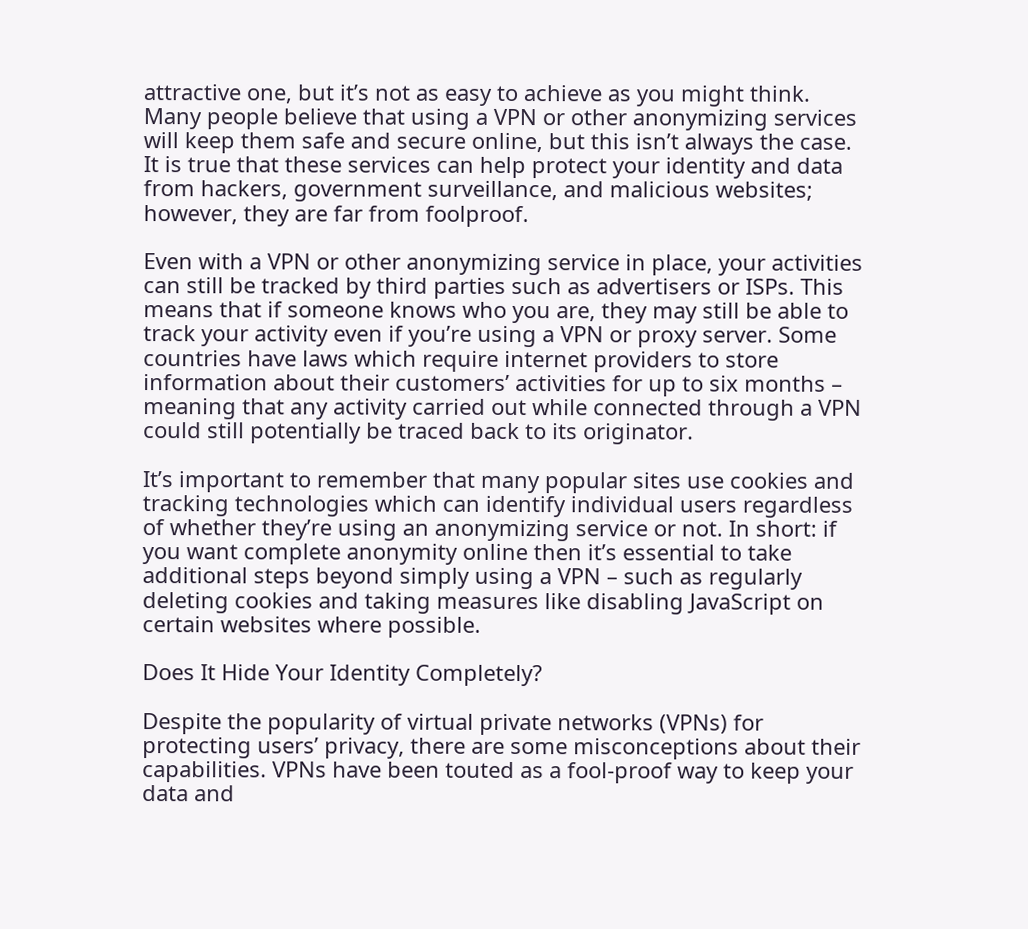attractive one, but it’s not as easy to achieve as you might think. Many people believe that using a VPN or other anonymizing services will keep them safe and secure online, but this isn’t always the case. It is true that these services can help protect your identity and data from hackers, government surveillance, and malicious websites; however, they are far from foolproof.

Even with a VPN or other anonymizing service in place, your activities can still be tracked by third parties such as advertisers or ISPs. This means that if someone knows who you are, they may still be able to track your activity even if you’re using a VPN or proxy server. Some countries have laws which require internet providers to store information about their customers’ activities for up to six months – meaning that any activity carried out while connected through a VPN could still potentially be traced back to its originator.

It’s important to remember that many popular sites use cookies and tracking technologies which can identify individual users regardless of whether they’re using an anonymizing service or not. In short: if you want complete anonymity online then it’s essential to take additional steps beyond simply using a VPN – such as regularly deleting cookies and taking measures like disabling JavaScript on certain websites where possible.

Does It Hide Your Identity Completely?

Despite the popularity of virtual private networks (VPNs) for protecting users’ privacy, there are some misconceptions about their capabilities. VPNs have been touted as a fool-proof way to keep your data and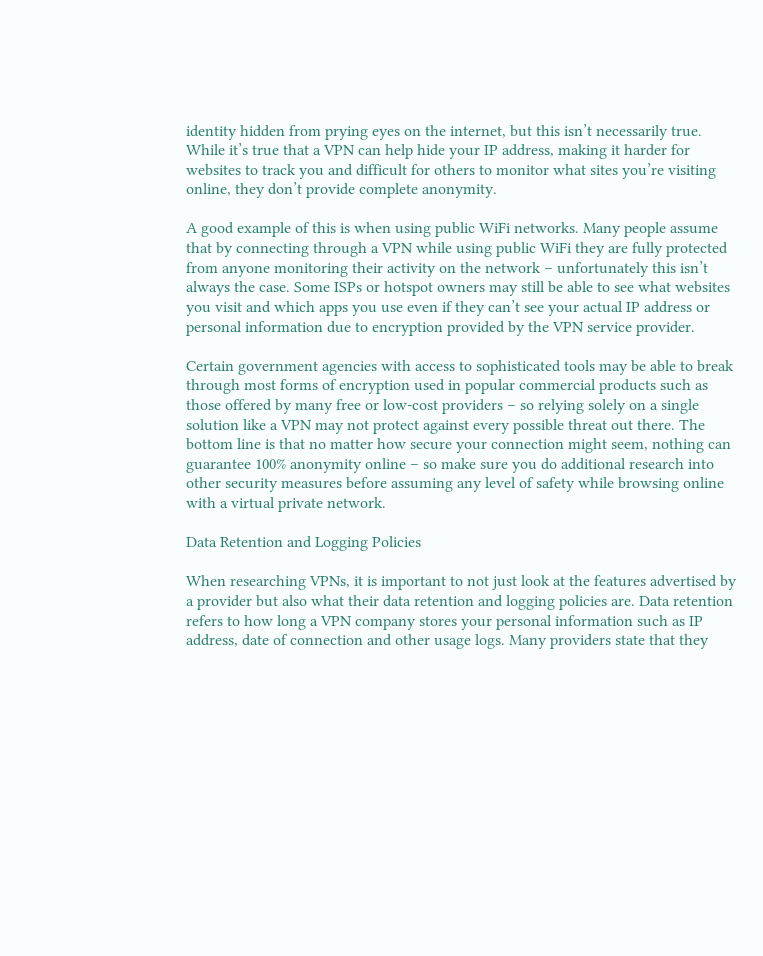identity hidden from prying eyes on the internet, but this isn’t necessarily true. While it’s true that a VPN can help hide your IP address, making it harder for websites to track you and difficult for others to monitor what sites you’re visiting online, they don’t provide complete anonymity.

A good example of this is when using public WiFi networks. Many people assume that by connecting through a VPN while using public WiFi they are fully protected from anyone monitoring their activity on the network – unfortunately this isn’t always the case. Some ISPs or hotspot owners may still be able to see what websites you visit and which apps you use even if they can’t see your actual IP address or personal information due to encryption provided by the VPN service provider.

Certain government agencies with access to sophisticated tools may be able to break through most forms of encryption used in popular commercial products such as those offered by many free or low-cost providers – so relying solely on a single solution like a VPN may not protect against every possible threat out there. The bottom line is that no matter how secure your connection might seem, nothing can guarantee 100% anonymity online – so make sure you do additional research into other security measures before assuming any level of safety while browsing online with a virtual private network.

Data Retention and Logging Policies

When researching VPNs, it is important to not just look at the features advertised by a provider but also what their data retention and logging policies are. Data retention refers to how long a VPN company stores your personal information such as IP address, date of connection and other usage logs. Many providers state that they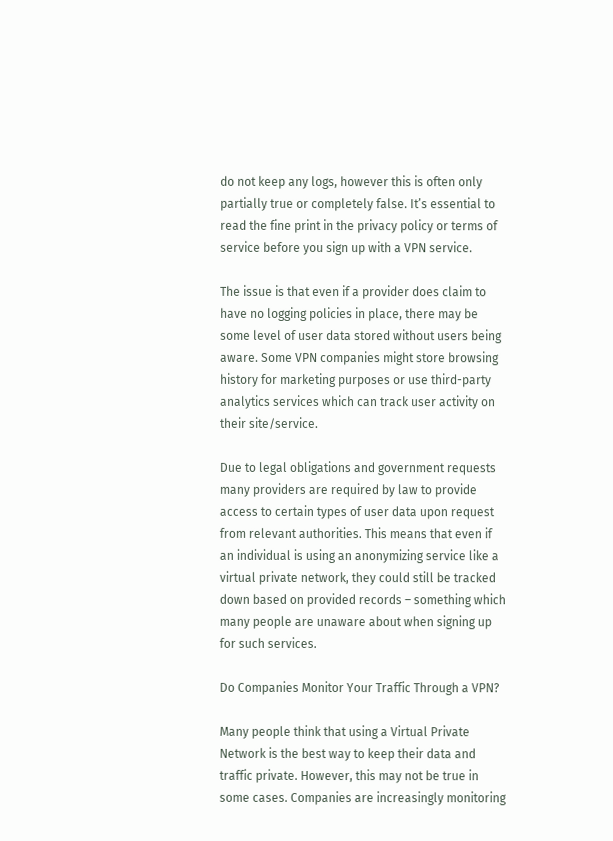do not keep any logs, however this is often only partially true or completely false. It’s essential to read the fine print in the privacy policy or terms of service before you sign up with a VPN service.

The issue is that even if a provider does claim to have no logging policies in place, there may be some level of user data stored without users being aware. Some VPN companies might store browsing history for marketing purposes or use third-party analytics services which can track user activity on their site/service.

Due to legal obligations and government requests many providers are required by law to provide access to certain types of user data upon request from relevant authorities. This means that even if an individual is using an anonymizing service like a virtual private network, they could still be tracked down based on provided records – something which many people are unaware about when signing up for such services.

Do Companies Monitor Your Traffic Through a VPN?

Many people think that using a Virtual Private Network is the best way to keep their data and traffic private. However, this may not be true in some cases. Companies are increasingly monitoring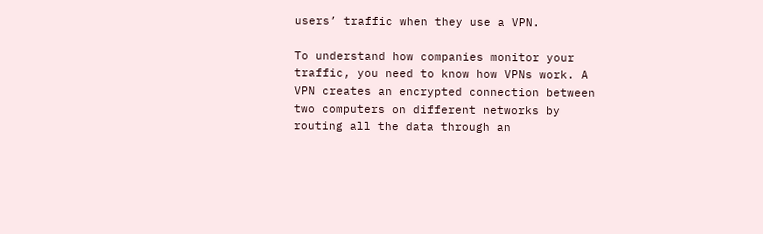users’ traffic when they use a VPN.

To understand how companies monitor your traffic, you need to know how VPNs work. A VPN creates an encrypted connection between two computers on different networks by routing all the data through an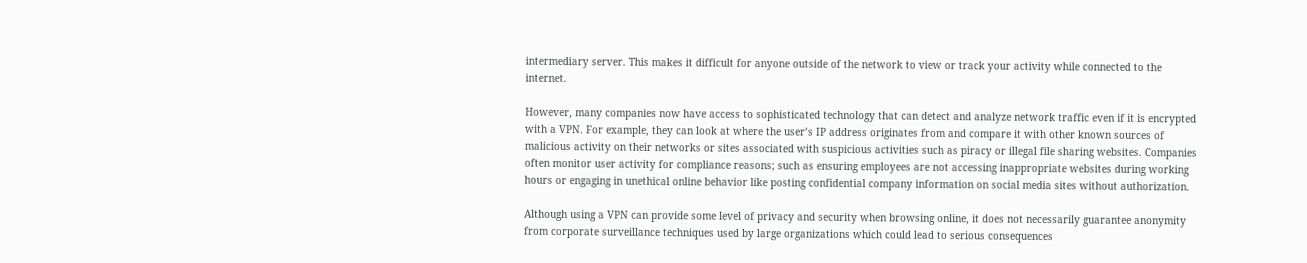intermediary server. This makes it difficult for anyone outside of the network to view or track your activity while connected to the internet.

However, many companies now have access to sophisticated technology that can detect and analyze network traffic even if it is encrypted with a VPN. For example, they can look at where the user’s IP address originates from and compare it with other known sources of malicious activity on their networks or sites associated with suspicious activities such as piracy or illegal file sharing websites. Companies often monitor user activity for compliance reasons; such as ensuring employees are not accessing inappropriate websites during working hours or engaging in unethical online behavior like posting confidential company information on social media sites without authorization.

Although using a VPN can provide some level of privacy and security when browsing online, it does not necessarily guarantee anonymity from corporate surveillance techniques used by large organizations which could lead to serious consequences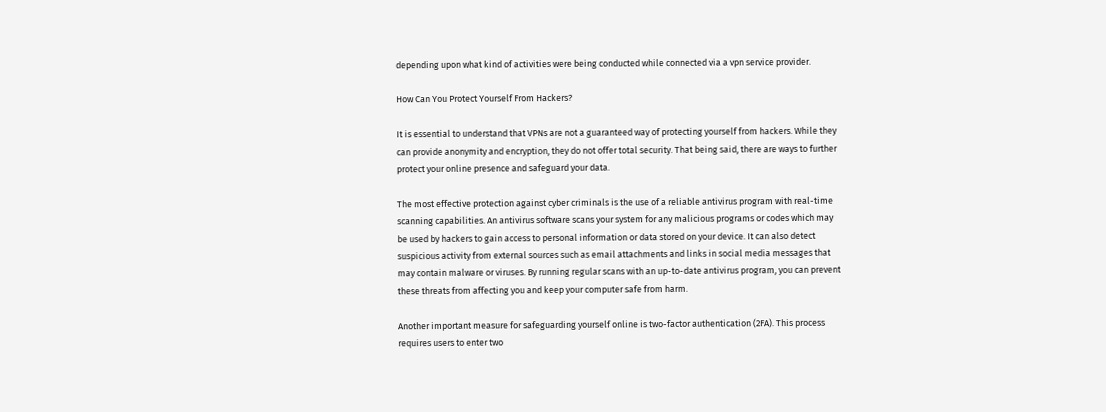depending upon what kind of activities were being conducted while connected via a vpn service provider.

How Can You Protect Yourself From Hackers?

It is essential to understand that VPNs are not a guaranteed way of protecting yourself from hackers. While they can provide anonymity and encryption, they do not offer total security. That being said, there are ways to further protect your online presence and safeguard your data.

The most effective protection against cyber criminals is the use of a reliable antivirus program with real-time scanning capabilities. An antivirus software scans your system for any malicious programs or codes which may be used by hackers to gain access to personal information or data stored on your device. It can also detect suspicious activity from external sources such as email attachments and links in social media messages that may contain malware or viruses. By running regular scans with an up-to-date antivirus program, you can prevent these threats from affecting you and keep your computer safe from harm.

Another important measure for safeguarding yourself online is two-factor authentication (2FA). This process requires users to enter two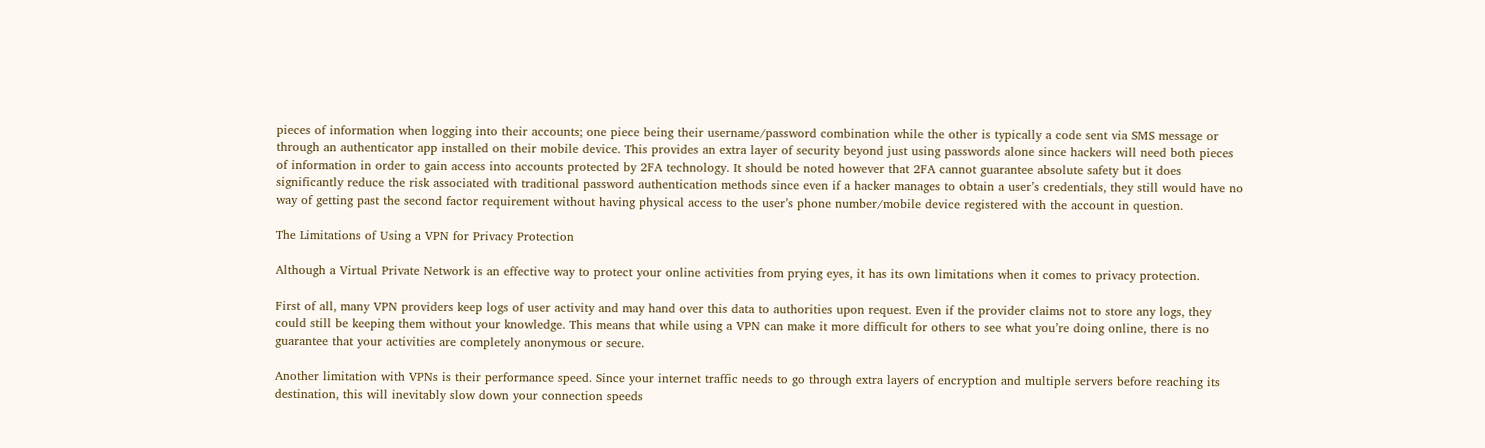pieces of information when logging into their accounts; one piece being their username/password combination while the other is typically a code sent via SMS message or through an authenticator app installed on their mobile device. This provides an extra layer of security beyond just using passwords alone since hackers will need both pieces of information in order to gain access into accounts protected by 2FA technology. It should be noted however that 2FA cannot guarantee absolute safety but it does significantly reduce the risk associated with traditional password authentication methods since even if a hacker manages to obtain a user’s credentials, they still would have no way of getting past the second factor requirement without having physical access to the user’s phone number/mobile device registered with the account in question.

The Limitations of Using a VPN for Privacy Protection

Although a Virtual Private Network is an effective way to protect your online activities from prying eyes, it has its own limitations when it comes to privacy protection.

First of all, many VPN providers keep logs of user activity and may hand over this data to authorities upon request. Even if the provider claims not to store any logs, they could still be keeping them without your knowledge. This means that while using a VPN can make it more difficult for others to see what you’re doing online, there is no guarantee that your activities are completely anonymous or secure.

Another limitation with VPNs is their performance speed. Since your internet traffic needs to go through extra layers of encryption and multiple servers before reaching its destination, this will inevitably slow down your connection speeds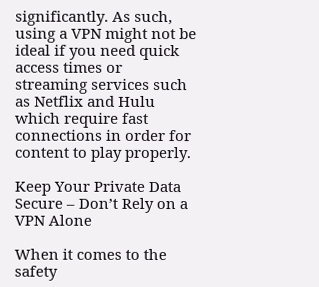significantly. As such, using a VPN might not be ideal if you need quick access times or streaming services such as Netflix and Hulu which require fast connections in order for content to play properly.

Keep Your Private Data Secure – Don’t Rely on a VPN Alone

When it comes to the safety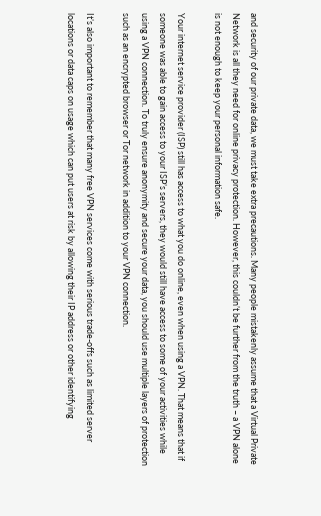and security of our private data, we must take extra precautions. Many people mistakenly assume that a Virtual Private Network is all they need for online privacy protection. However, this couldn’t be further from the truth – a VPN alone is not enough to keep your personal information safe.

Your internet service provider (ISP) still has access to what you do online, even when using a VPN. That means that if someone was able to gain access to your ISP’s servers, they would still have access to some of your activities while using a VPN connection. To truly ensure anonymity and secure your data, you should use multiple layers of protection such as an encrypted browser or Tor network in addition to your VPN connection.

It’s also important to remember that many free VPN services come with serious trade-offs such as limited server locations or data caps on usage which can put users at risk by allowing their IP address or other identifying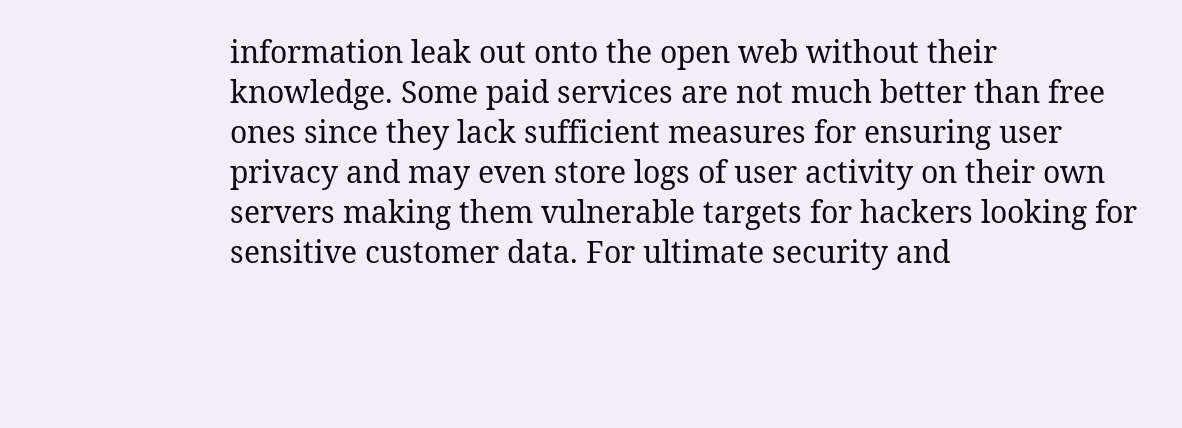information leak out onto the open web without their knowledge. Some paid services are not much better than free ones since they lack sufficient measures for ensuring user privacy and may even store logs of user activity on their own servers making them vulnerable targets for hackers looking for sensitive customer data. For ultimate security and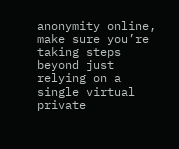anonymity online, make sure you’re taking steps beyond just relying on a single virtual private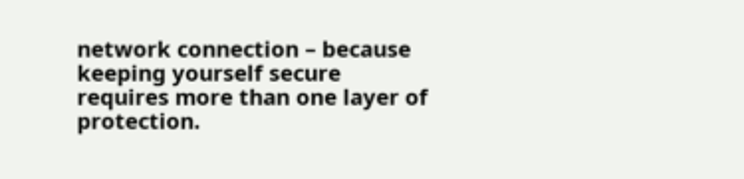network connection – because keeping yourself secure requires more than one layer of protection.